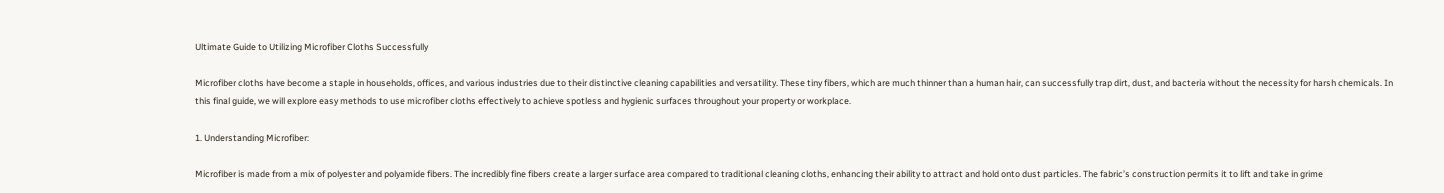Ultimate Guide to Utilizing Microfiber Cloths Successfully

Microfiber cloths have become a staple in households, offices, and various industries due to their distinctive cleaning capabilities and versatility. These tiny fibers, which are much thinner than a human hair, can successfully trap dirt, dust, and bacteria without the necessity for harsh chemicals. In this final guide, we will explore easy methods to use microfiber cloths effectively to achieve spotless and hygienic surfaces throughout your property or workplace.

1. Understanding Microfiber:

Microfiber is made from a mix of polyester and polyamide fibers. The incredibly fine fibers create a larger surface area compared to traditional cleaning cloths, enhancing their ability to attract and hold onto dust particles. The fabric’s construction permits it to lift and take in grime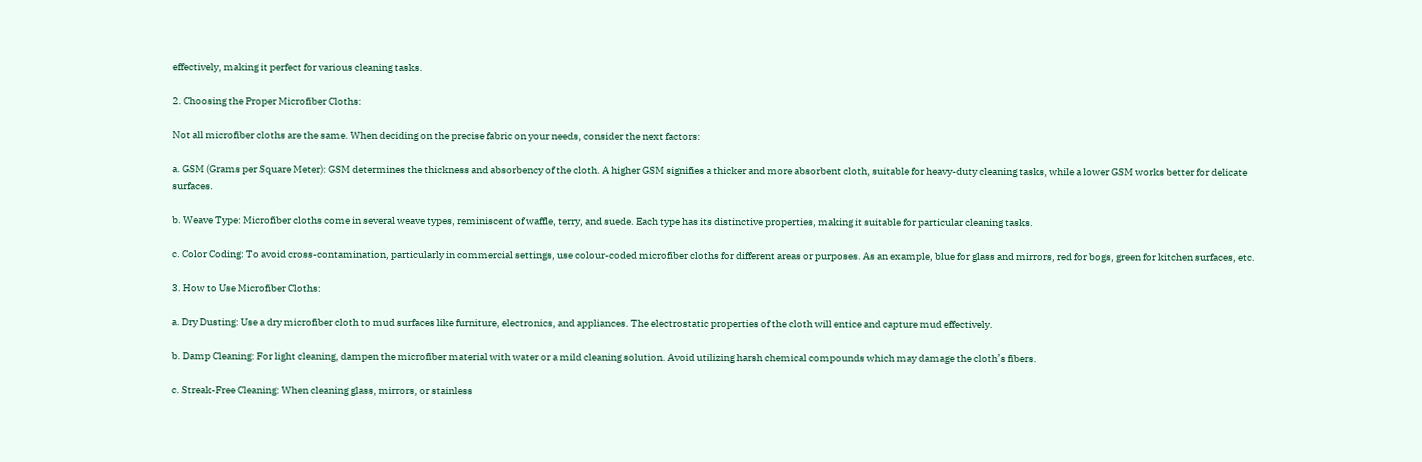effectively, making it perfect for various cleaning tasks.

2. Choosing the Proper Microfiber Cloths:

Not all microfiber cloths are the same. When deciding on the precise fabric on your needs, consider the next factors:

a. GSM (Grams per Square Meter): GSM determines the thickness and absorbency of the cloth. A higher GSM signifies a thicker and more absorbent cloth, suitable for heavy-duty cleaning tasks, while a lower GSM works better for delicate surfaces.

b. Weave Type: Microfiber cloths come in several weave types, reminiscent of waffle, terry, and suede. Each type has its distinctive properties, making it suitable for particular cleaning tasks.

c. Color Coding: To avoid cross-contamination, particularly in commercial settings, use colour-coded microfiber cloths for different areas or purposes. As an example, blue for glass and mirrors, red for bogs, green for kitchen surfaces, etc.

3. How to Use Microfiber Cloths:

a. Dry Dusting: Use a dry microfiber cloth to mud surfaces like furniture, electronics, and appliances. The electrostatic properties of the cloth will entice and capture mud effectively.

b. Damp Cleaning: For light cleaning, dampen the microfiber material with water or a mild cleaning solution. Avoid utilizing harsh chemical compounds which may damage the cloth’s fibers.

c. Streak-Free Cleaning: When cleaning glass, mirrors, or stainless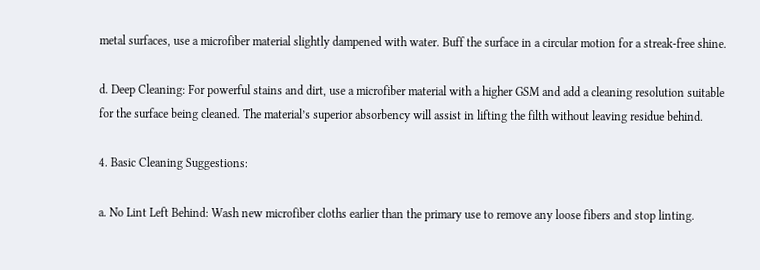metal surfaces, use a microfiber material slightly dampened with water. Buff the surface in a circular motion for a streak-free shine.

d. Deep Cleaning: For powerful stains and dirt, use a microfiber material with a higher GSM and add a cleaning resolution suitable for the surface being cleaned. The material’s superior absorbency will assist in lifting the filth without leaving residue behind.

4. Basic Cleaning Suggestions:

a. No Lint Left Behind: Wash new microfiber cloths earlier than the primary use to remove any loose fibers and stop linting.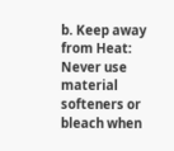b. Keep away from Heat: Never use material softeners or bleach when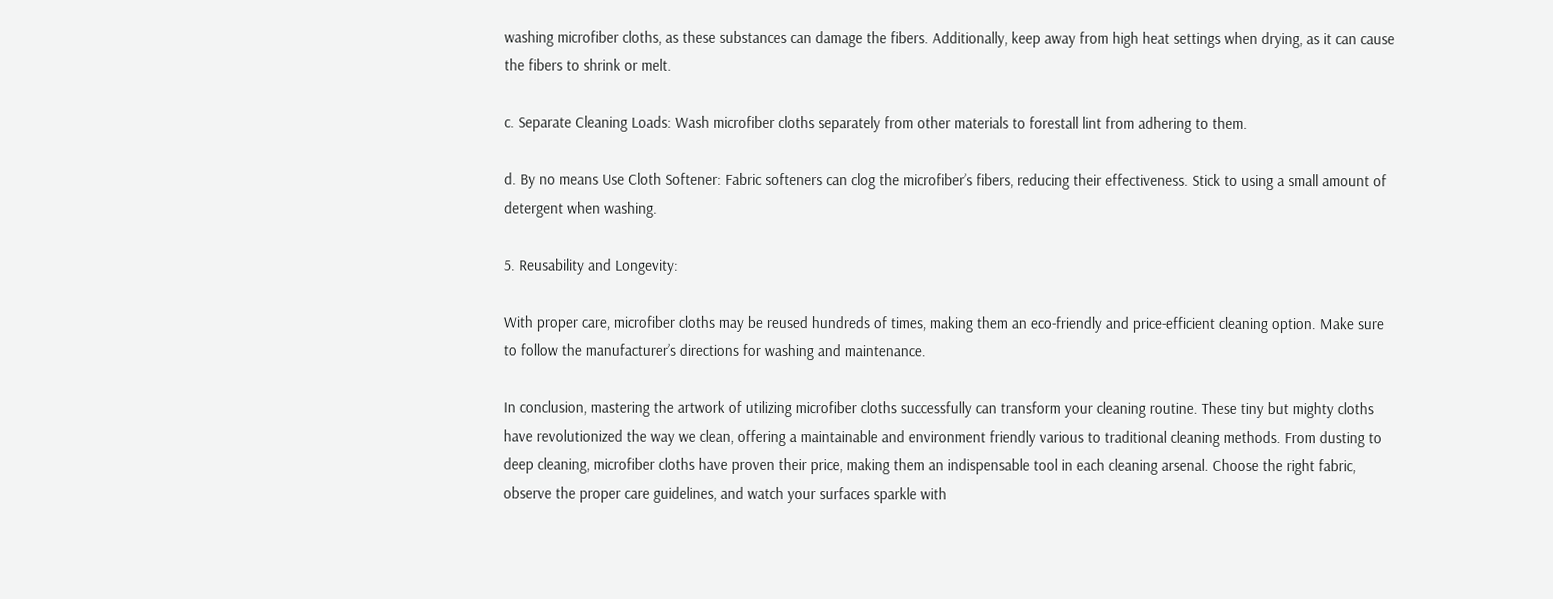washing microfiber cloths, as these substances can damage the fibers. Additionally, keep away from high heat settings when drying, as it can cause the fibers to shrink or melt.

c. Separate Cleaning Loads: Wash microfiber cloths separately from other materials to forestall lint from adhering to them.

d. By no means Use Cloth Softener: Fabric softeners can clog the microfiber’s fibers, reducing their effectiveness. Stick to using a small amount of detergent when washing.

5. Reusability and Longevity:

With proper care, microfiber cloths may be reused hundreds of times, making them an eco-friendly and price-efficient cleaning option. Make sure to follow the manufacturer’s directions for washing and maintenance.

In conclusion, mastering the artwork of utilizing microfiber cloths successfully can transform your cleaning routine. These tiny but mighty cloths have revolutionized the way we clean, offering a maintainable and environment friendly various to traditional cleaning methods. From dusting to deep cleaning, microfiber cloths have proven their price, making them an indispensable tool in each cleaning arsenal. Choose the right fabric, observe the proper care guidelines, and watch your surfaces sparkle with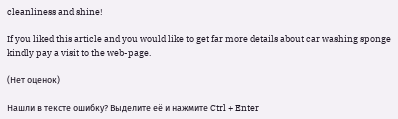cleanliness and shine!

If you liked this article and you would like to get far more details about car washing sponge kindly pay a visit to the web-page.

(Нет оценок)

Нашли в тексте ошибку? Выделите её и нажмите Ctrl + Enter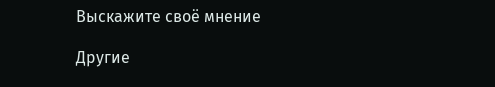Выскажите своё мнение

Другие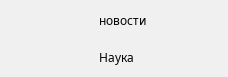новости

Наука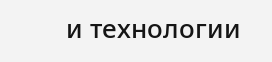и технологии